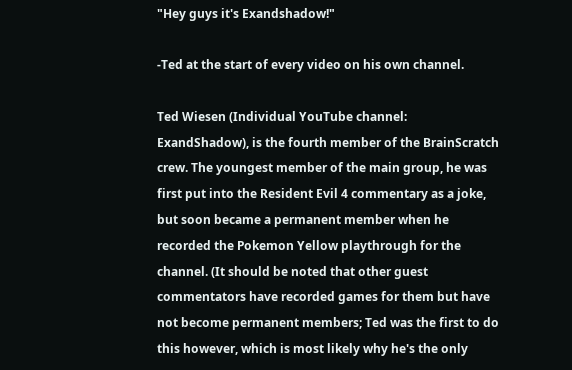"Hey guys it's Exandshadow!"

-Ted at the start of every video on his own channel.

Ted Wiesen (Individual YouTube channel: ExandShadow), is the fourth member of the BrainScratch crew. The youngest member of the main group, he was first put into the Resident Evil 4 commentary as a joke, but soon became a permanent member when he recorded the Pokemon Yellow playthrough for the channel. (It should be noted that other guest commentators have recorded games for them but have not become permanent members; Ted was the first to do this however, which is most likely why he's the only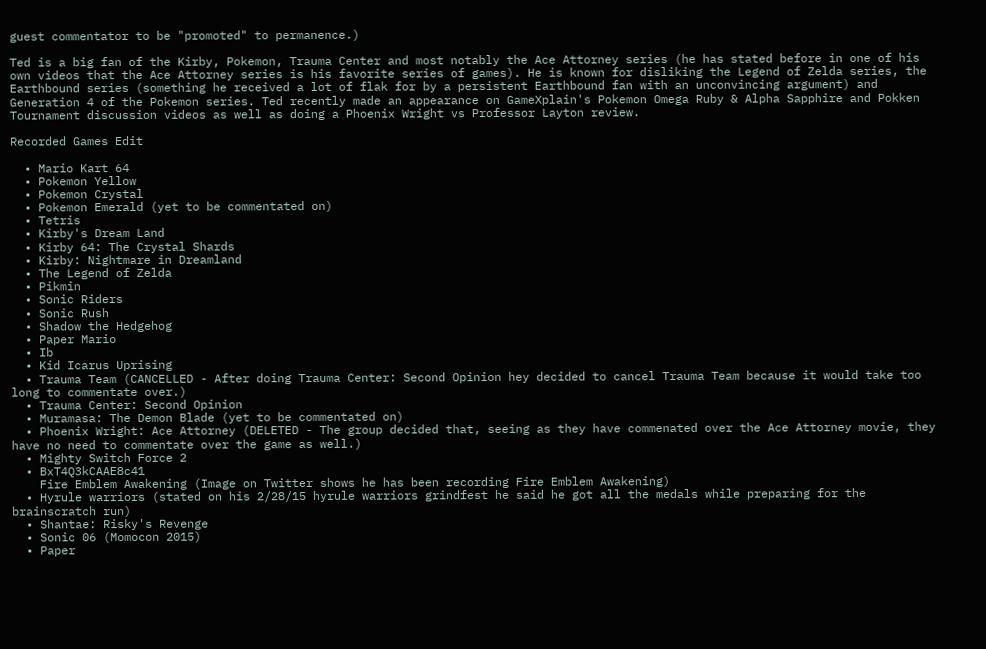guest commentator to be "promoted" to permanence.)

Ted is a big fan of the Kirby, Pokemon, Trauma Center and most notably the Ace Attorney series (he has stated before in one of his own videos that the Ace Attorney series is his favorite series of games). He is known for disliking the Legend of Zelda series, the Earthbound series (something he received a lot of flak for by a persistent Earthbound fan with an unconvincing argument) and Generation 4 of the Pokemon series. Ted recently made an appearance on GameXplain's Pokemon Omega Ruby & Alpha Sapphire and Pokken Tournament discussion videos as well as doing a Phoenix Wright vs Professor Layton review.

Recorded Games Edit

  • Mario Kart 64
  • Pokemon Yellow
  • Pokemon Crystal
  • Pokemon Emerald (yet to be commentated on)
  • Tetris
  • Kirby's Dream Land
  • Kirby 64: The Crystal Shards
  • Kirby: Nightmare in Dreamland
  • The Legend of Zelda
  • Pikmin
  • Sonic Riders
  • Sonic Rush
  • Shadow the Hedgehog
  • Paper Mario
  • Ib
  • Kid Icarus Uprising
  • Trauma Team (CANCELLED - After doing Trauma Center: Second Opinion hey decided to cancel Trauma Team because it would take too long to commentate over.)
  • Trauma Center: Second Opinion
  • Muramasa: The Demon Blade (yet to be commentated on)
  • Phoenix Wright: Ace Attorney (DELETED - The group decided that, seeing as they have commenated over the Ace Attorney movie, they have no need to commentate over the game as well.)
  • Mighty Switch Force 2
  • BxT4Q3kCAAE8c41
    Fire Emblem Awakening (Image on Twitter shows he has been recording Fire Emblem Awakening)
  • Hyrule warriors (stated on his 2/28/15 hyrule warriors grindfest he said he got all the medals while preparing for the brainscratch run)
  • Shantae: Risky's Revenge
  • Sonic 06 (Momocon 2015)
  • Paper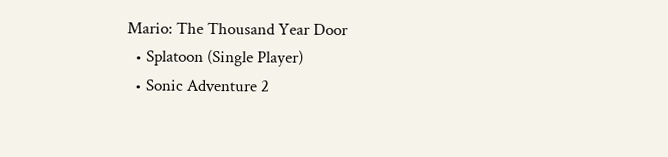Mario: The Thousand Year Door
  • Splatoon (Single Player)
  • Sonic Adventure 2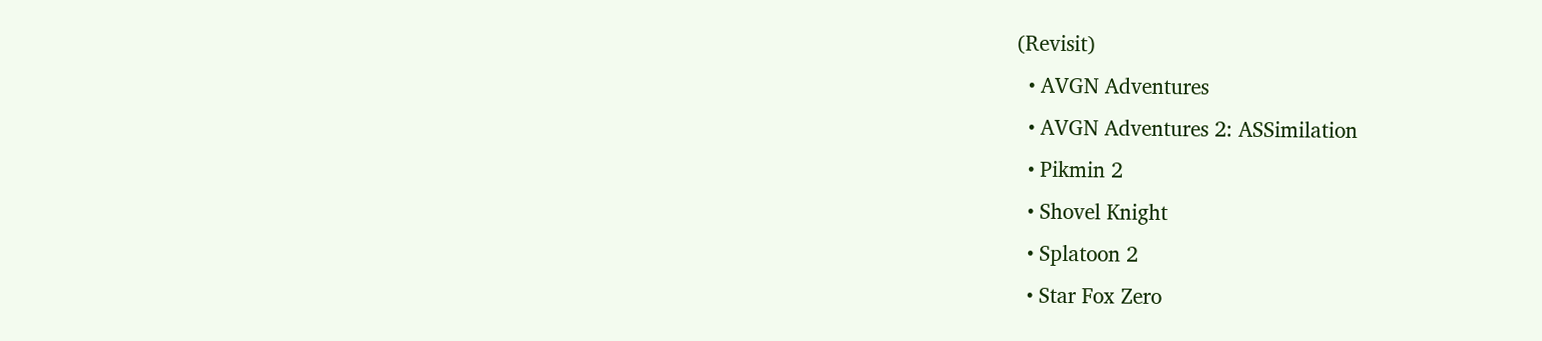(Revisit)
  • AVGN Adventures
  • AVGN Adventures 2: ASSimilation
  • Pikmin 2
  • Shovel Knight
  • Splatoon 2
  • Star Fox Zero